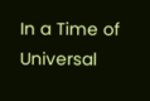In a Time of Universal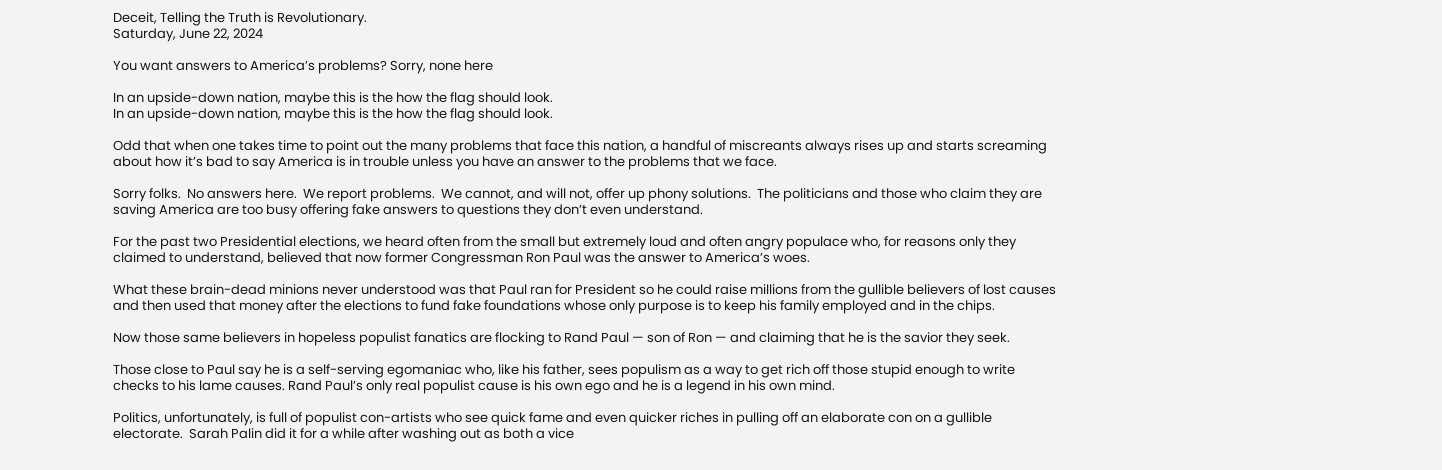Deceit, Telling the Truth is Revolutionary.
Saturday, June 22, 2024

You want answers to America’s problems? Sorry, none here

In an upside-down nation, maybe this is the how the flag should look.
In an upside-down nation, maybe this is the how the flag should look.

Odd that when one takes time to point out the many problems that face this nation, a handful of miscreants always rises up and starts screaming about how it’s bad to say America is in trouble unless you have an answer to the problems that we face.

Sorry folks.  No answers here.  We report problems.  We cannot, and will not, offer up phony solutions.  The politicians and those who claim they are saving America are too busy offering fake answers to questions they don’t even understand.

For the past two Presidential elections, we heard often from the small but extremely loud and often angry populace who, for reasons only they claimed to understand, believed that now former Congressman Ron Paul was the answer to America’s woes.

What these brain-dead minions never understood was that Paul ran for President so he could raise millions from the gullible believers of lost causes and then used that money after the elections to fund fake foundations whose only purpose is to keep his family employed and in the chips.

Now those same believers in hopeless populist fanatics are flocking to Rand Paul — son of Ron — and claiming that he is the savior they seek.

Those close to Paul say he is a self-serving egomaniac who, like his father, sees populism as a way to get rich off those stupid enough to write checks to his lame causes. Rand Paul’s only real populist cause is his own ego and he is a legend in his own mind.

Politics, unfortunately, is full of populist con-artists who see quick fame and even quicker riches in pulling off an elaborate con on a gullible electorate.  Sarah Palin did it for a while after washing out as both a vice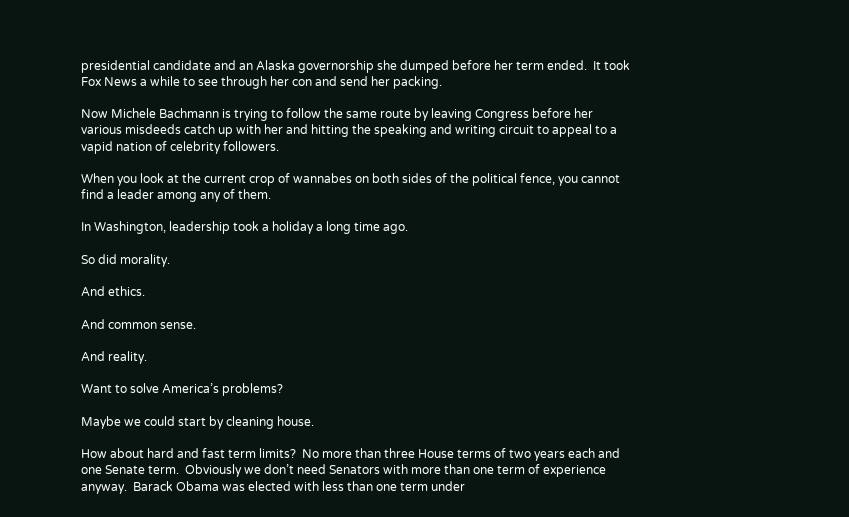presidential candidate and an Alaska governorship she dumped before her term ended.  It took Fox News a while to see through her con and send her packing.

Now Michele Bachmann is trying to follow the same route by leaving Congress before her various misdeeds catch up with her and hitting the speaking and writing circuit to appeal to a vapid nation of celebrity followers.

When you look at the current crop of wannabes on both sides of the political fence, you cannot find a leader among any of them.

In Washington, leadership took a holiday a long time ago.

So did morality.

And ethics.

And common sense.

And reality.

Want to solve America’s problems?

Maybe we could start by cleaning house.

How about hard and fast term limits?  No more than three House terms of two years each and one Senate term.  Obviously we don’t need Senators with more than one term of experience anyway.  Barack Obama was elected with less than one term under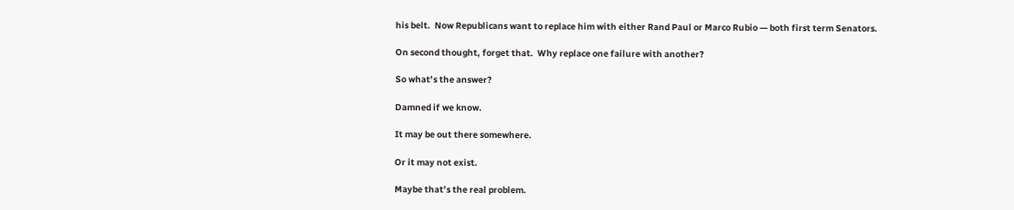his belt.  Now Republicans want to replace him with either Rand Paul or Marco Rubio — both first term Senators.

On second thought, forget that.  Why replace one failure with another?

So what’s the answer?

Damned if we know.

It may be out there somewhere.

Or it may not exist.

Maybe that’s the real problem.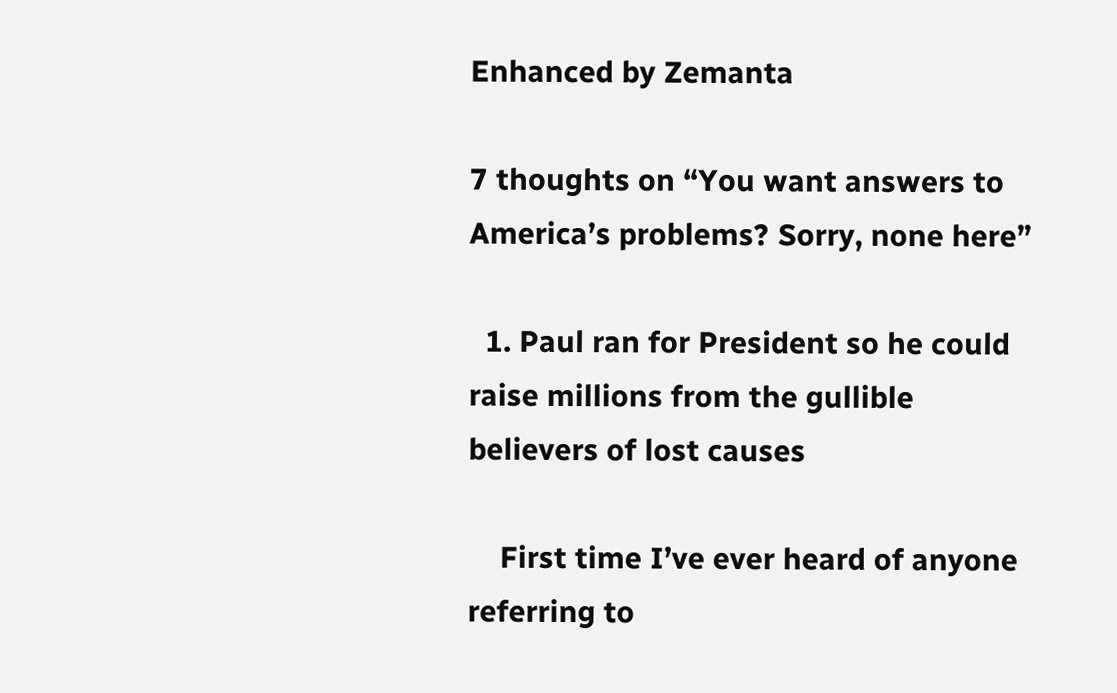Enhanced by Zemanta

7 thoughts on “You want answers to America’s problems? Sorry, none here”

  1. Paul ran for President so he could raise millions from the gullible believers of lost causes

    First time I’ve ever heard of anyone referring to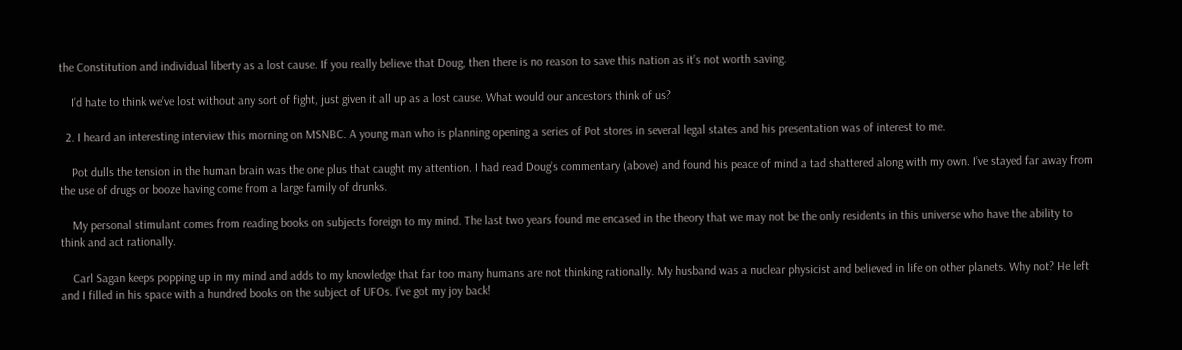the Constitution and individual liberty as a lost cause. If you really believe that Doug, then there is no reason to save this nation as it’s not worth saving.

    I’d hate to think we’ve lost without any sort of fight, just given it all up as a lost cause. What would our ancestors think of us?

  2. I heard an interesting interview this morning on MSNBC. A young man who is planning opening a series of Pot stores in several legal states and his presentation was of interest to me.

    Pot dulls the tension in the human brain was the one plus that caught my attention. I had read Doug’s commentary (above) and found his peace of mind a tad shattered along with my own. I’ve stayed far away from the use of drugs or booze having come from a large family of drunks.

    My personal stimulant comes from reading books on subjects foreign to my mind. The last two years found me encased in the theory that we may not be the only residents in this universe who have the ability to think and act rationally.

    Carl Sagan keeps popping up in my mind and adds to my knowledge that far too many humans are not thinking rationally. My husband was a nuclear physicist and believed in life on other planets. Why not? He left and I filled in his space with a hundred books on the subject of UFOs. I’ve got my joy back!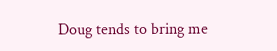Doug tends to bring me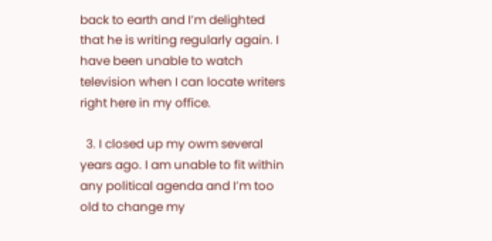back to earth and I’m delighted that he is writing regularly again. I have been unable to watch television when I can locate writers right here in my office.

  3. I closed up my owm several years ago. I am unable to fit within any political agenda and I’m too old to change my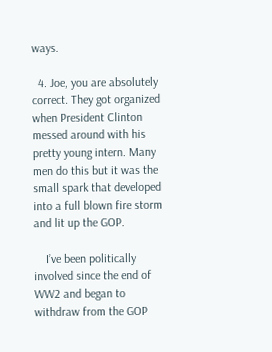ways.

  4. Joe, you are absolutely correct. They got organized when President Clinton messed around with his pretty young intern. Many men do this but it was the small spark that developed into a full blown fire storm and lit up the GOP.

    I’ve been politically involved since the end of WW2 and began to withdraw from the GOP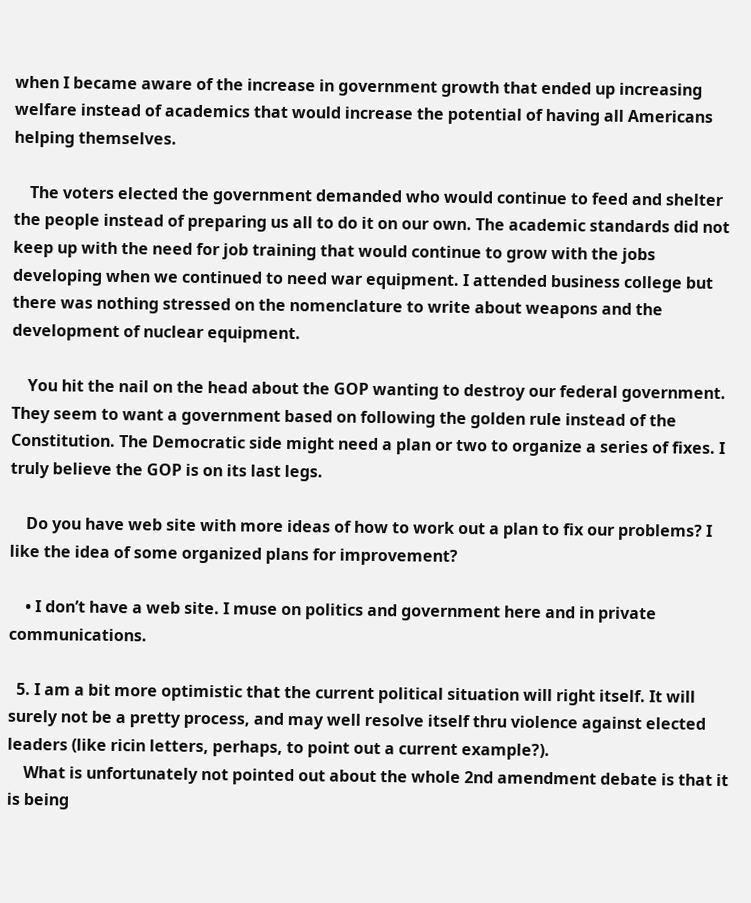when I became aware of the increase in government growth that ended up increasing welfare instead of academics that would increase the potential of having all Americans helping themselves.

    The voters elected the government demanded who would continue to feed and shelter the people instead of preparing us all to do it on our own. The academic standards did not keep up with the need for job training that would continue to grow with the jobs developing when we continued to need war equipment. I attended business college but there was nothing stressed on the nomenclature to write about weapons and the development of nuclear equipment.

    You hit the nail on the head about the GOP wanting to destroy our federal government. They seem to want a government based on following the golden rule instead of the Constitution. The Democratic side might need a plan or two to organize a series of fixes. I truly believe the GOP is on its last legs.

    Do you have web site with more ideas of how to work out a plan to fix our problems? I like the idea of some organized plans for improvement?

    • I don’t have a web site. I muse on politics and government here and in private communications.

  5. I am a bit more optimistic that the current political situation will right itself. It will surely not be a pretty process, and may well resolve itself thru violence against elected leaders (like ricin letters, perhaps, to point out a current example?).
    What is unfortunately not pointed out about the whole 2nd amendment debate is that it is being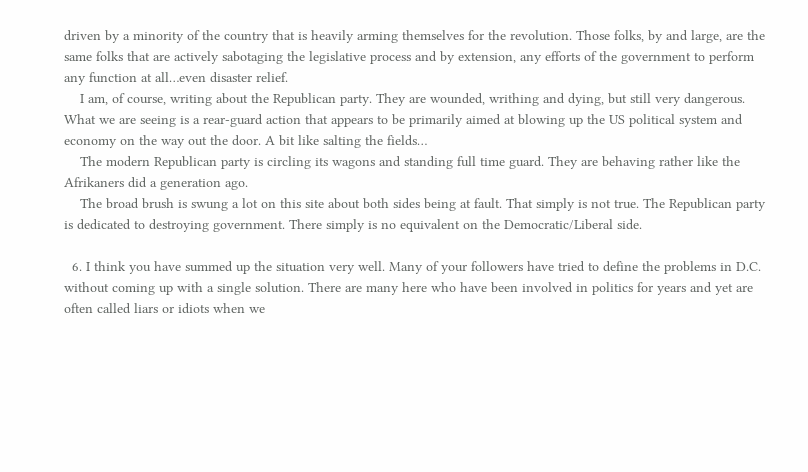driven by a minority of the country that is heavily arming themselves for the revolution. Those folks, by and large, are the same folks that are actively sabotaging the legislative process and by extension, any efforts of the government to perform any function at all…even disaster relief.
    I am, of course, writing about the Republican party. They are wounded, writhing and dying, but still very dangerous. What we are seeing is a rear-guard action that appears to be primarily aimed at blowing up the US political system and economy on the way out the door. A bit like salting the fields…
    The modern Republican party is circling its wagons and standing full time guard. They are behaving rather like the Afrikaners did a generation ago.
    The broad brush is swung a lot on this site about both sides being at fault. That simply is not true. The Republican party is dedicated to destroying government. There simply is no equivalent on the Democratic/Liberal side.

  6. I think you have summed up the situation very well. Many of your followers have tried to define the problems in D.C. without coming up with a single solution. There are many here who have been involved in politics for years and yet are often called liars or idiots when we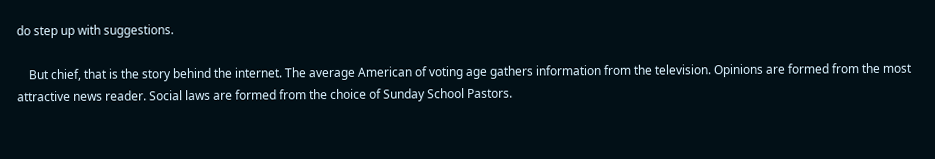do step up with suggestions.

    But chief, that is the story behind the internet. The average American of voting age gathers information from the television. Opinions are formed from the most attractive news reader. Social laws are formed from the choice of Sunday School Pastors.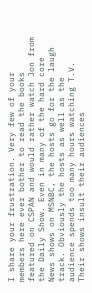I share your frustration. Very few of your members here ever bother to read the books featured on CSPAN and would rather watch Jon from the Daily Show. Even in many of the hard core News shows on MSNBC, the hosts go for the laugh track. Obviously the hosts as well as the audience spends too many hours watching T.V. Their shows insult their audiences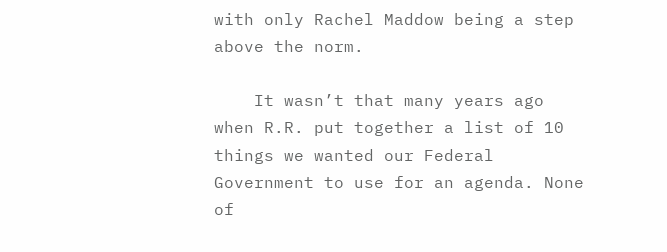with only Rachel Maddow being a step above the norm.

    It wasn’t that many years ago when R.R. put together a list of 10 things we wanted our Federal Government to use for an agenda. None of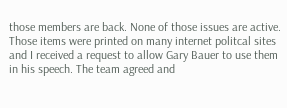those members are back. None of those issues are active. Those items were printed on many internet politcal sites and I received a request to allow Gary Bauer to use them in his speech. The team agreed and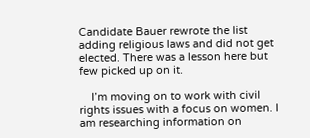Candidate Bauer rewrote the list adding religious laws and did not get elected. There was a lesson here but few picked up on it.

    I’m moving on to work with civil rights issues with a focus on women. I am researching information on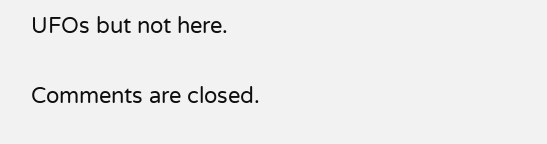UFOs but not here.

Comments are closed.